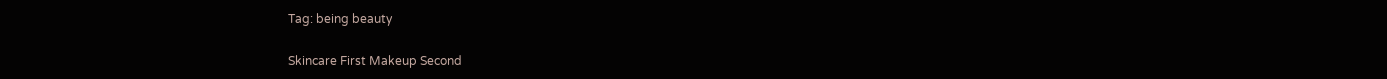Tag: being beauty

Skincare First Makeup Second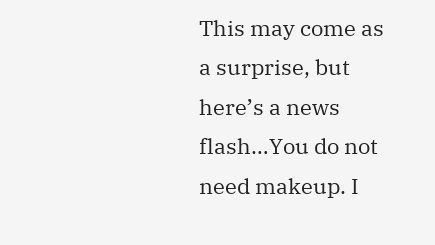This may come as a surprise, but here’s a news flash…You do not need makeup. I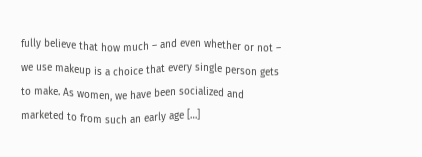fully believe that how much – and even whether or not – we use makeup is a choice that every single person gets to make. As women, we have been socialized and marketed to from such an early age […]